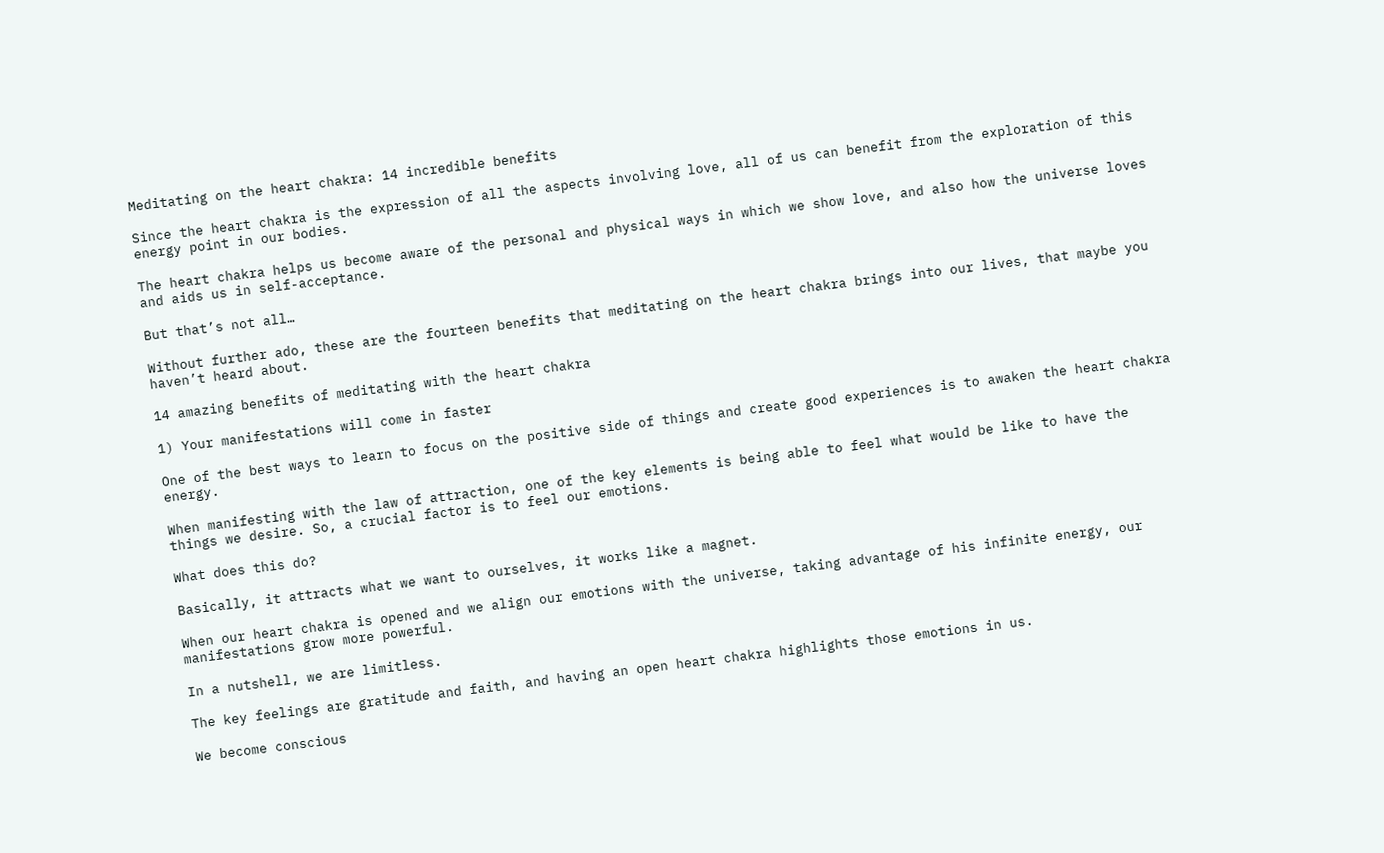Meditating on the heart chakra: 14 incredible benefits

Since the heart chakra is the expression of all the aspects involving love, all of us can benefit from the exploration of this energy point in our bodies.

The heart chakra helps us become aware of the personal and physical ways in which we show love, and also how the universe loves and aids us in self-acceptance.

But that’s not all…

Without further ado, these are the fourteen benefits that meditating on the heart chakra brings into our lives, that maybe you haven’t heard about.

14 amazing benefits of meditating with the heart chakra

1) Your manifestations will come in faster

One of the best ways to learn to focus on the positive side of things and create good experiences is to awaken the heart chakra energy.

When manifesting with the law of attraction, one of the key elements is being able to feel what would be like to have the things we desire. So, a crucial factor is to feel our emotions.

What does this do?

Basically, it attracts what we want to ourselves, it works like a magnet.

When our heart chakra is opened and we align our emotions with the universe, taking advantage of his infinite energy, our manifestations grow more powerful.

In a nutshell, we are limitless.

The key feelings are gratitude and faith, and having an open heart chakra highlights those emotions in us.

We become conscious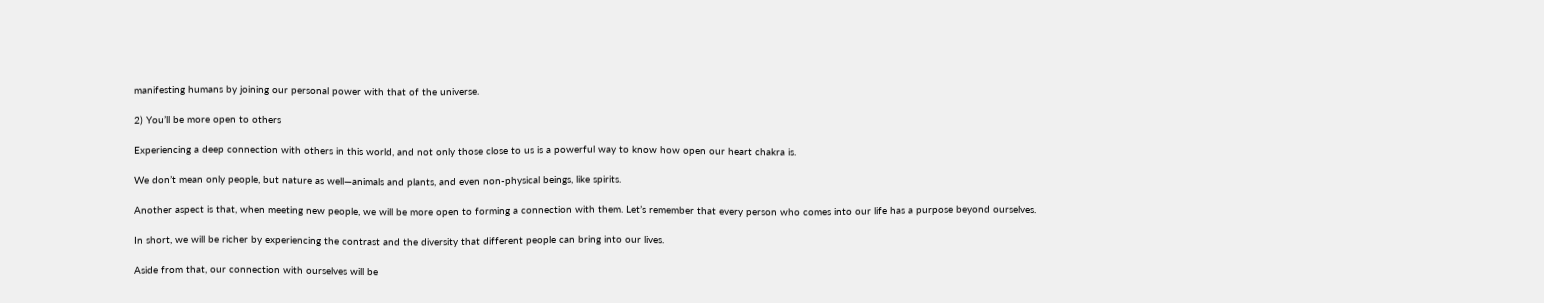manifesting humans by joining our personal power with that of the universe.

2) You’ll be more open to others

Experiencing a deep connection with others in this world, and not only those close to us is a powerful way to know how open our heart chakra is.

We don’t mean only people, but nature as well—animals and plants, and even non-physical beings, like spirits.

Another aspect is that, when meeting new people, we will be more open to forming a connection with them. Let’s remember that every person who comes into our life has a purpose beyond ourselves.

In short, we will be richer by experiencing the contrast and the diversity that different people can bring into our lives.

Aside from that, our connection with ourselves will be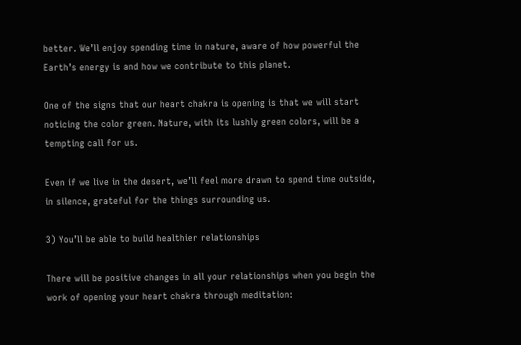better. We’ll enjoy spending time in nature, aware of how powerful the Earth’s energy is and how we contribute to this planet.

One of the signs that our heart chakra is opening is that we will start noticing the color green. Nature, with its lushly green colors, will be a tempting call for us.

Even if we live in the desert, we’ll feel more drawn to spend time outside, in silence, grateful for the things surrounding us.

3) You’ll be able to build healthier relationships

There will be positive changes in all your relationships when you begin the work of opening your heart chakra through meditation: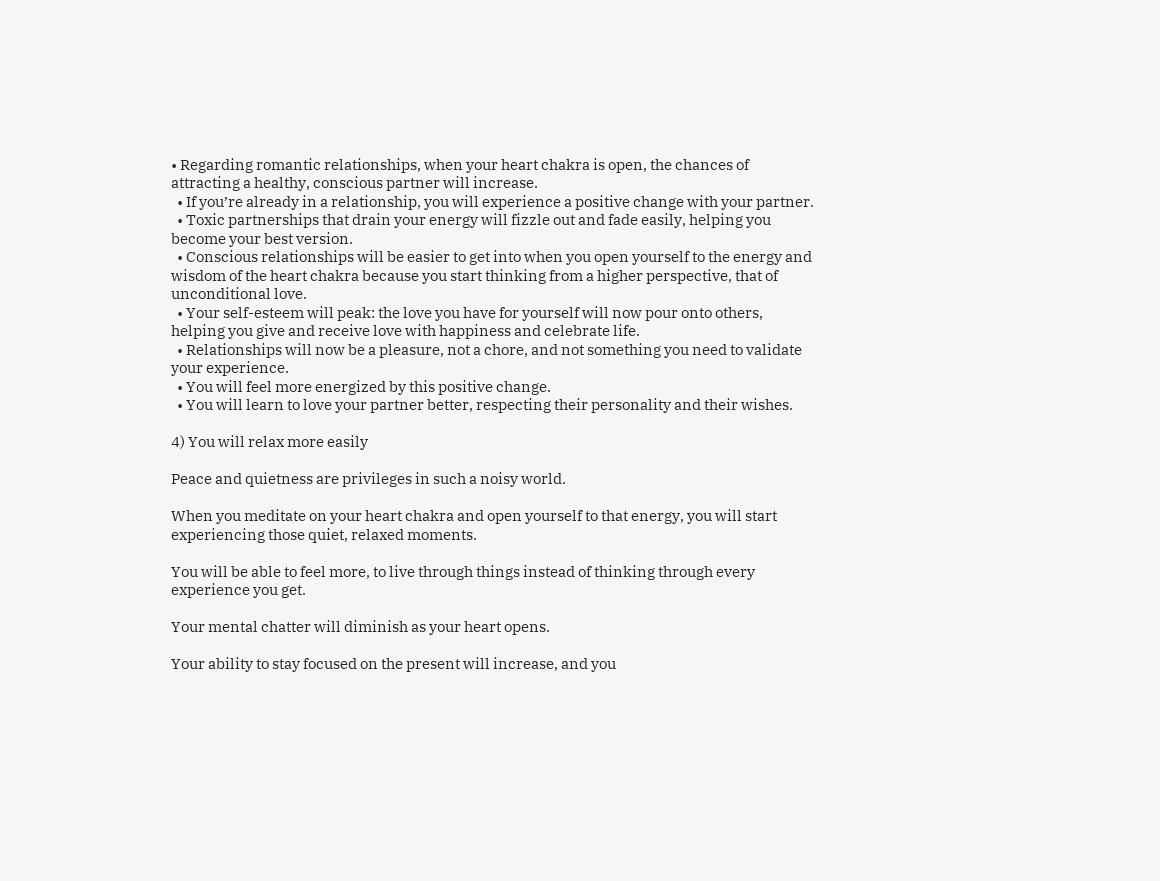• Regarding romantic relationships, when your heart chakra is open, the chances of attracting a healthy, conscious partner will increase.
  • If you’re already in a relationship, you will experience a positive change with your partner.
  • Toxic partnerships that drain your energy will fizzle out and fade easily, helping you become your best version.
  • Conscious relationships will be easier to get into when you open yourself to the energy and wisdom of the heart chakra because you start thinking from a higher perspective, that of unconditional love.
  • Your self-esteem will peak: the love you have for yourself will now pour onto others, helping you give and receive love with happiness and celebrate life.
  • Relationships will now be a pleasure, not a chore, and not something you need to validate your experience.
  • You will feel more energized by this positive change.
  • You will learn to love your partner better, respecting their personality and their wishes.

4) You will relax more easily

Peace and quietness are privileges in such a noisy world.

When you meditate on your heart chakra and open yourself to that energy, you will start experiencing those quiet, relaxed moments.

You will be able to feel more, to live through things instead of thinking through every experience you get.

Your mental chatter will diminish as your heart opens.

Your ability to stay focused on the present will increase, and you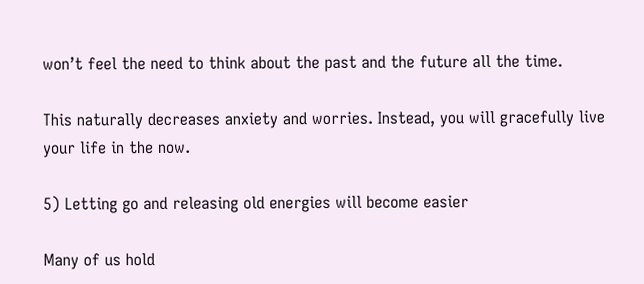won’t feel the need to think about the past and the future all the time.

This naturally decreases anxiety and worries. Instead, you will gracefully live your life in the now.

5) Letting go and releasing old energies will become easier

Many of us hold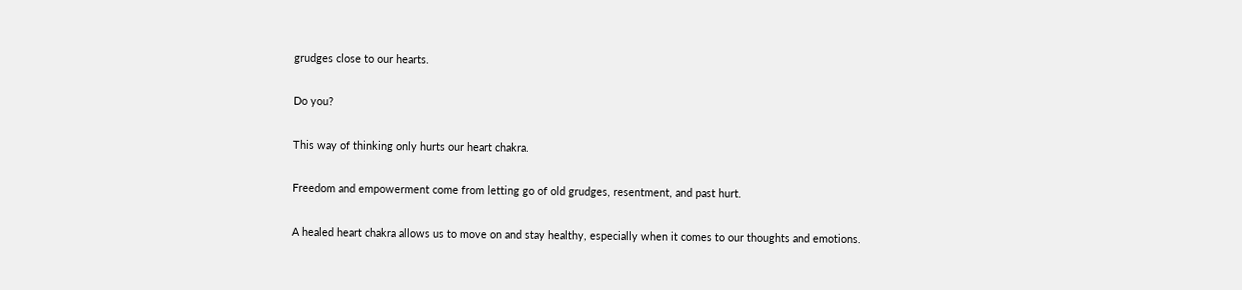grudges close to our hearts.

Do you?

This way of thinking only hurts our heart chakra.

Freedom and empowerment come from letting go of old grudges, resentment, and past hurt.

A healed heart chakra allows us to move on and stay healthy, especially when it comes to our thoughts and emotions.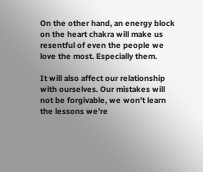On the other hand, an energy block on the heart chakra will make us resentful of even the people we love the most. Especially them.

It will also affect our relationship with ourselves. Our mistakes will not be forgivable, we won’t learn the lessons we’re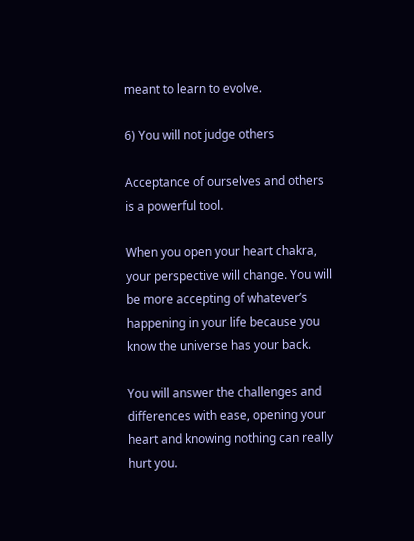meant to learn to evolve.

6) You will not judge others

Acceptance of ourselves and others is a powerful tool.

When you open your heart chakra, your perspective will change. You will be more accepting of whatever’s happening in your life because you know the universe has your back.

You will answer the challenges and differences with ease, opening your heart and knowing nothing can really hurt you.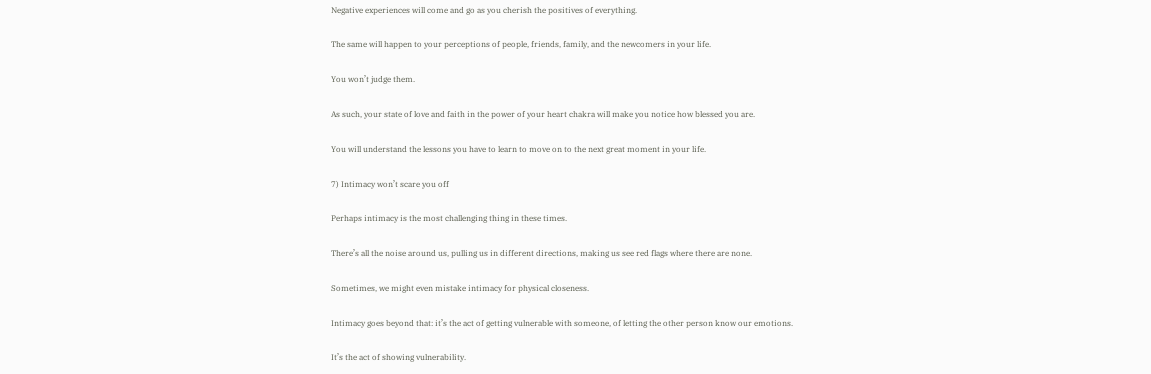Negative experiences will come and go as you cherish the positives of everything.

The same will happen to your perceptions of people, friends, family, and the newcomers in your life.

You won’t judge them.

As such, your state of love and faith in the power of your heart chakra will make you notice how blessed you are.

You will understand the lessons you have to learn to move on to the next great moment in your life.

7) Intimacy won’t scare you off

Perhaps intimacy is the most challenging thing in these times.

There’s all the noise around us, pulling us in different directions, making us see red flags where there are none.

Sometimes, we might even mistake intimacy for physical closeness.

Intimacy goes beyond that: it’s the act of getting vulnerable with someone, of letting the other person know our emotions.

It’s the act of showing vulnerability.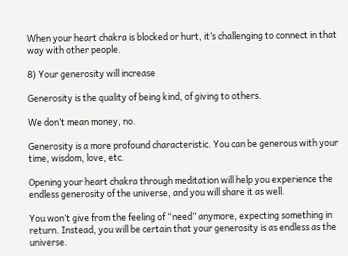When your heart chakra is blocked or hurt, it’s challenging to connect in that way with other people.

8) Your generosity will increase

Generosity is the quality of being kind, of giving to others.

We don’t mean money, no.

Generosity is a more profound characteristic. You can be generous with your time, wisdom, love, etc.

Opening your heart chakra through meditation will help you experience the endless generosity of the universe, and you will share it as well.

You won’t give from the feeling of “need” anymore, expecting something in return. Instead, you will be certain that your generosity is as endless as the universe.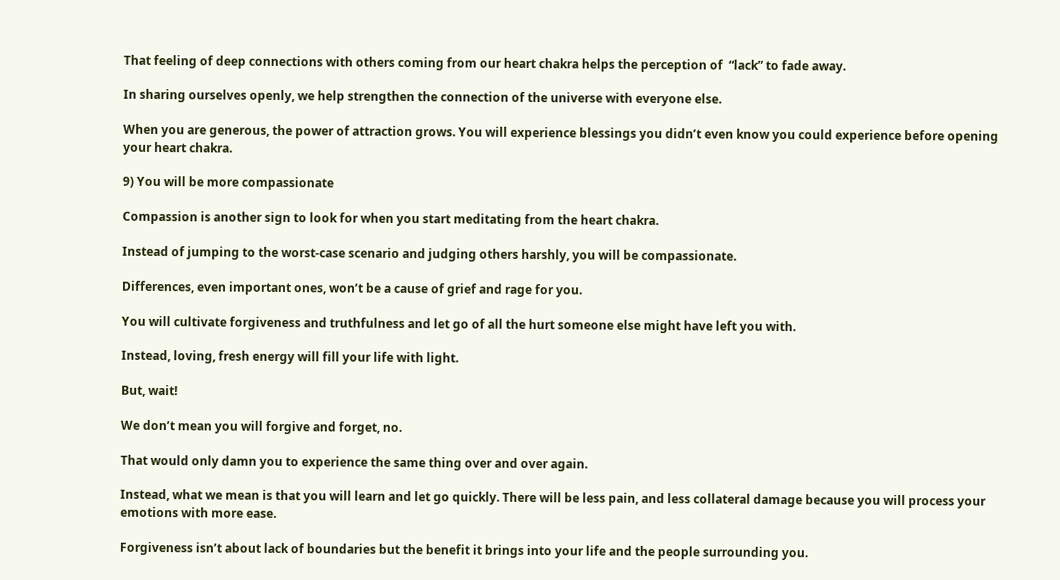That feeling of deep connections with others coming from our heart chakra helps the perception of  “lack” to fade away.

In sharing ourselves openly, we help strengthen the connection of the universe with everyone else.

When you are generous, the power of attraction grows. You will experience blessings you didn’t even know you could experience before opening your heart chakra.

9) You will be more compassionate

Compassion is another sign to look for when you start meditating from the heart chakra.

Instead of jumping to the worst-case scenario and judging others harshly, you will be compassionate.

Differences, even important ones, won’t be a cause of grief and rage for you.

You will cultivate forgiveness and truthfulness and let go of all the hurt someone else might have left you with.

Instead, loving, fresh energy will fill your life with light.

But, wait!

We don’t mean you will forgive and forget, no.

That would only damn you to experience the same thing over and over again.

Instead, what we mean is that you will learn and let go quickly. There will be less pain, and less collateral damage because you will process your emotions with more ease.

Forgiveness isn’t about lack of boundaries but the benefit it brings into your life and the people surrounding you.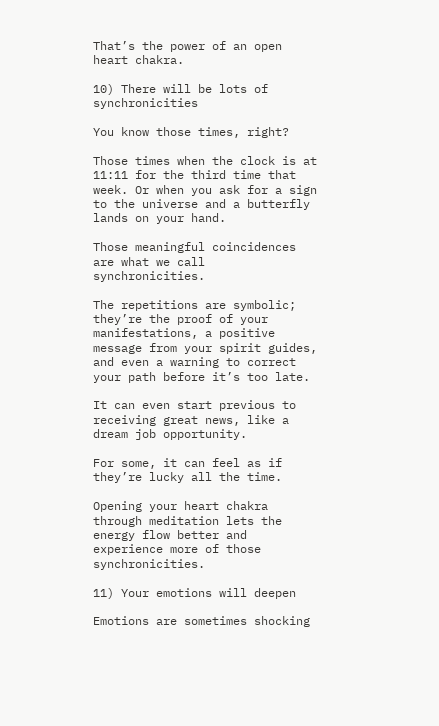That’s the power of an open heart chakra.

10) There will be lots of synchronicities

You know those times, right?

Those times when the clock is at 11:11 for the third time that week. Or when you ask for a sign to the universe and a butterfly lands on your hand.

Those meaningful coincidences are what we call synchronicities.

The repetitions are symbolic; they’re the proof of your manifestations, a positive message from your spirit guides, and even a warning to correct your path before it’s too late.

It can even start previous to receiving great news, like a dream job opportunity.

For some, it can feel as if they’re lucky all the time.

Opening your heart chakra through meditation lets the energy flow better and experience more of those synchronicities.

11) Your emotions will deepen

Emotions are sometimes shocking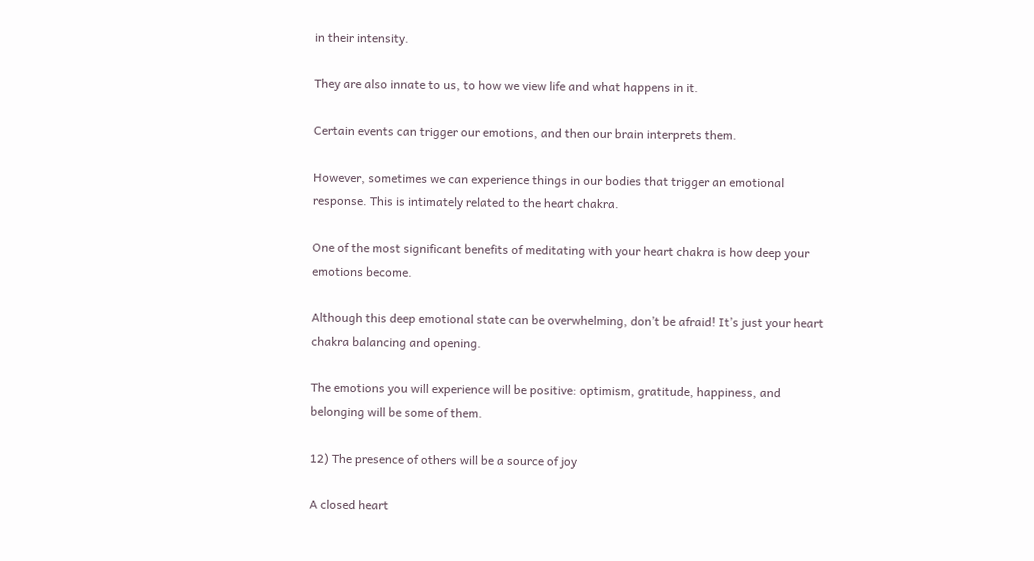in their intensity.

They are also innate to us, to how we view life and what happens in it.

Certain events can trigger our emotions, and then our brain interprets them.

However, sometimes we can experience things in our bodies that trigger an emotional response. This is intimately related to the heart chakra.

One of the most significant benefits of meditating with your heart chakra is how deep your emotions become.

Although this deep emotional state can be overwhelming, don’t be afraid! It’s just your heart chakra balancing and opening.

The emotions you will experience will be positive: optimism, gratitude, happiness, and belonging will be some of them.

12) The presence of others will be a source of joy

A closed heart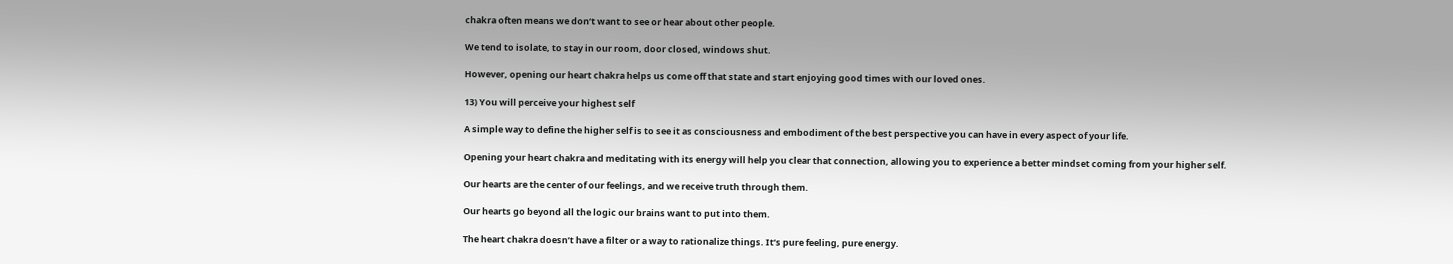chakra often means we don’t want to see or hear about other people.

We tend to isolate, to stay in our room, door closed, windows shut.

However, opening our heart chakra helps us come off that state and start enjoying good times with our loved ones.

13) You will perceive your highest self

A simple way to define the higher self is to see it as consciousness and embodiment of the best perspective you can have in every aspect of your life.

Opening your heart chakra and meditating with its energy will help you clear that connection, allowing you to experience a better mindset coming from your higher self.

Our hearts are the center of our feelings, and we receive truth through them.

Our hearts go beyond all the logic our brains want to put into them.

The heart chakra doesn’t have a filter or a way to rationalize things. It’s pure feeling, pure energy.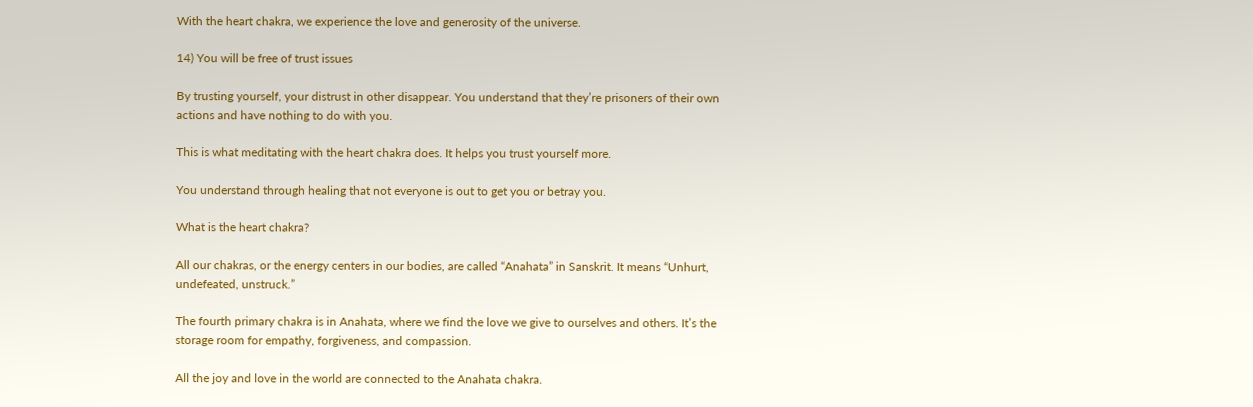With the heart chakra, we experience the love and generosity of the universe.

14) You will be free of trust issues

By trusting yourself, your distrust in other disappear. You understand that they’re prisoners of their own actions and have nothing to do with you.

This is what meditating with the heart chakra does. It helps you trust yourself more.

You understand through healing that not everyone is out to get you or betray you.

What is the heart chakra?

All our chakras, or the energy centers in our bodies, are called “Anahata” in Sanskrit. It means “Unhurt, undefeated, unstruck.”

The fourth primary chakra is in Anahata, where we find the love we give to ourselves and others. It’s the storage room for empathy, forgiveness, and compassion.

All the joy and love in the world are connected to the Anahata chakra.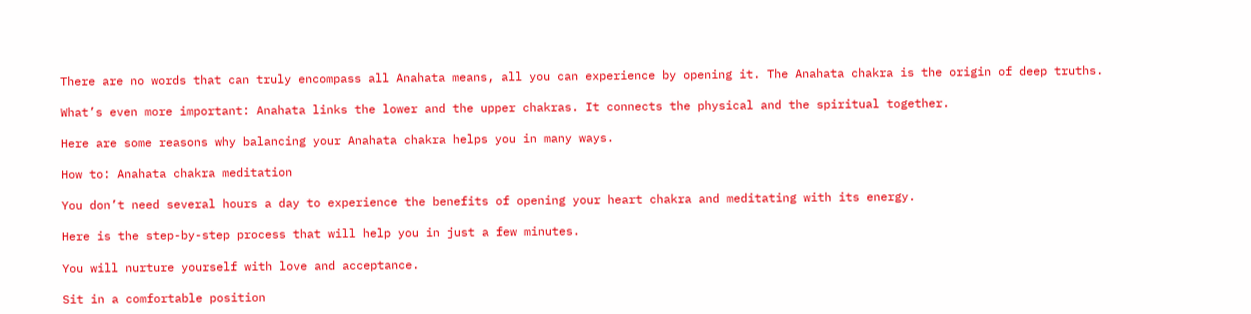There are no words that can truly encompass all Anahata means, all you can experience by opening it. The Anahata chakra is the origin of deep truths.

What’s even more important: Anahata links the lower and the upper chakras. It connects the physical and the spiritual together.

Here are some reasons why balancing your Anahata chakra helps you in many ways.

How to: Anahata chakra meditation

You don’t need several hours a day to experience the benefits of opening your heart chakra and meditating with its energy.

Here is the step-by-step process that will help you in just a few minutes.

You will nurture yourself with love and acceptance.

Sit in a comfortable position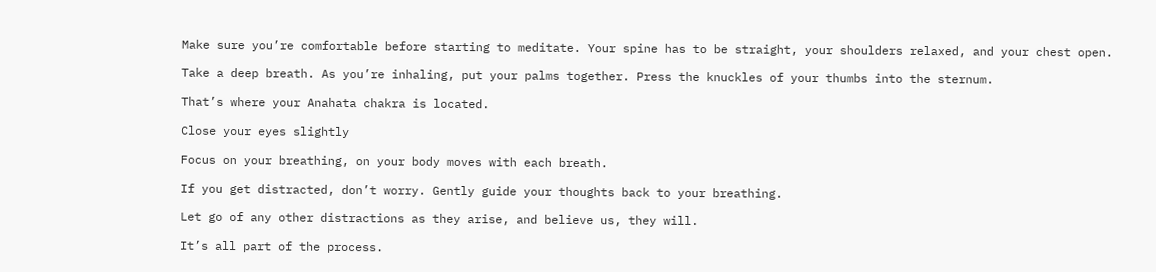Make sure you’re comfortable before starting to meditate. Your spine has to be straight, your shoulders relaxed, and your chest open.

Take a deep breath. As you’re inhaling, put your palms together. Press the knuckles of your thumbs into the sternum.

That’s where your Anahata chakra is located.

Close your eyes slightly

Focus on your breathing, on your body moves with each breath.

If you get distracted, don’t worry. Gently guide your thoughts back to your breathing.

Let go of any other distractions as they arise, and believe us, they will.

It’s all part of the process.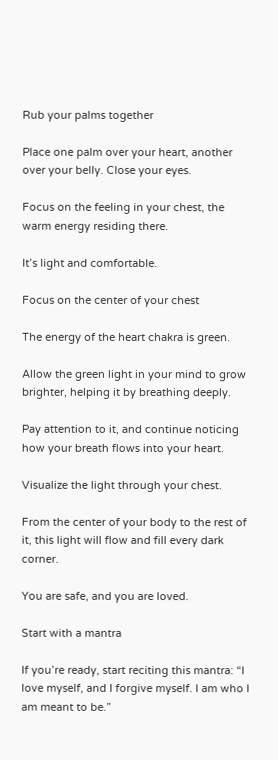Rub your palms together

Place one palm over your heart, another over your belly. Close your eyes.

Focus on the feeling in your chest, the warm energy residing there.

It’s light and comfortable.

Focus on the center of your chest

The energy of the heart chakra is green.

Allow the green light in your mind to grow brighter, helping it by breathing deeply.

Pay attention to it, and continue noticing how your breath flows into your heart.

Visualize the light through your chest.

From the center of your body to the rest of it, this light will flow and fill every dark corner.

You are safe, and you are loved.

Start with a mantra

If you’re ready, start reciting this mantra: “I love myself, and I forgive myself. I am who I am meant to be.”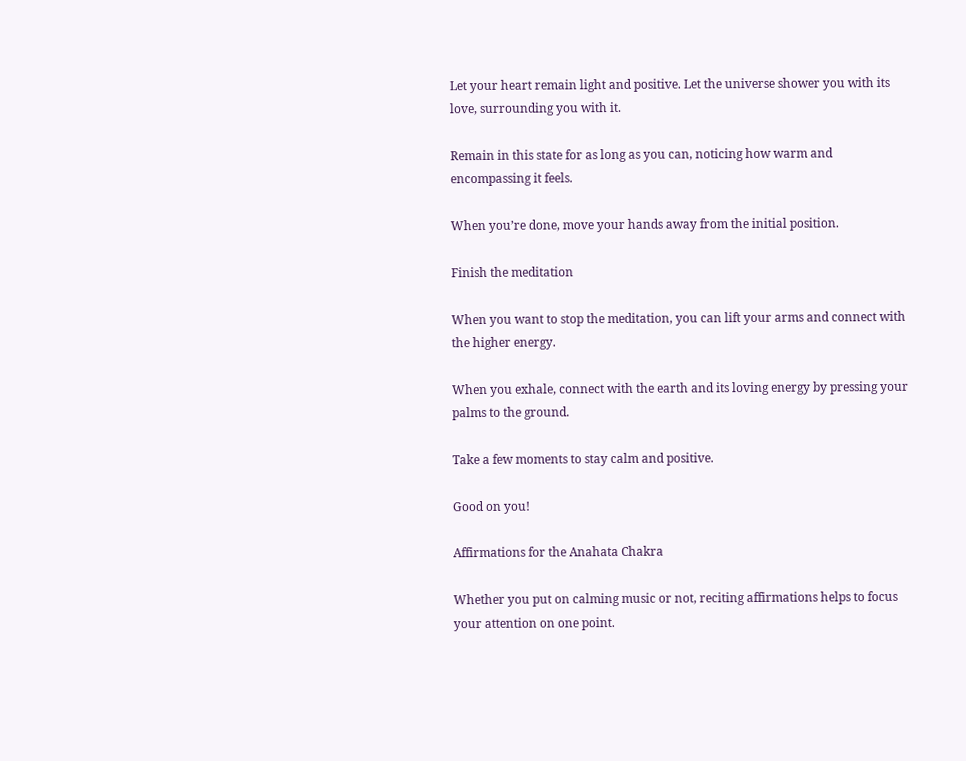Let your heart remain light and positive. Let the universe shower you with its love, surrounding you with it.

Remain in this state for as long as you can, noticing how warm and encompassing it feels.

When you’re done, move your hands away from the initial position.

Finish the meditation

When you want to stop the meditation, you can lift your arms and connect with the higher energy.

When you exhale, connect with the earth and its loving energy by pressing your palms to the ground.

Take a few moments to stay calm and positive.

Good on you!

Affirmations for the Anahata Chakra

Whether you put on calming music or not, reciting affirmations helps to focus your attention on one point.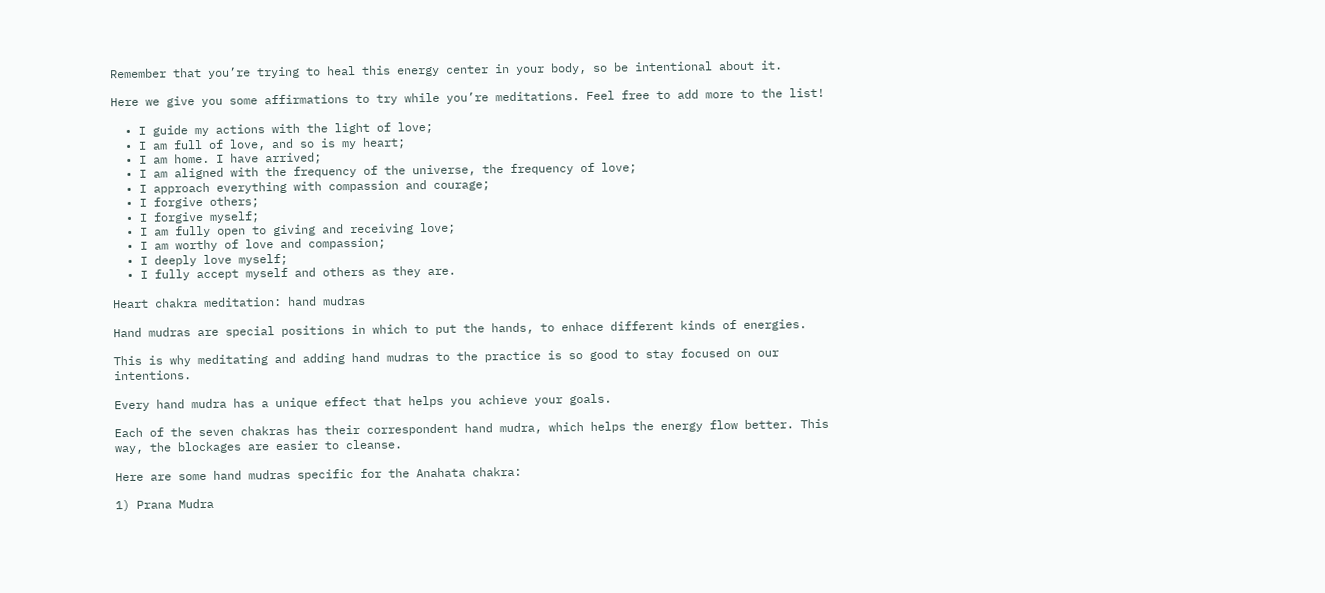Remember that you’re trying to heal this energy center in your body, so be intentional about it.

Here we give you some affirmations to try while you’re meditations. Feel free to add more to the list!

  • I guide my actions with the light of love;
  • I am full of love, and so is my heart;
  • I am home. I have arrived;
  • I am aligned with the frequency of the universe, the frequency of love;
  • I approach everything with compassion and courage;
  • I forgive others;
  • I forgive myself;
  • I am fully open to giving and receiving love;
  • I am worthy of love and compassion;
  • I deeply love myself;
  • I fully accept myself and others as they are.

Heart chakra meditation: hand mudras

Hand mudras are special positions in which to put the hands, to enhace different kinds of energies.

This is why meditating and adding hand mudras to the practice is so good to stay focused on our intentions.

Every hand mudra has a unique effect that helps you achieve your goals.

Each of the seven chakras has their correspondent hand mudra, which helps the energy flow better. This way, the blockages are easier to cleanse.

Here are some hand mudras specific for the Anahata chakra:

1) Prana Mudra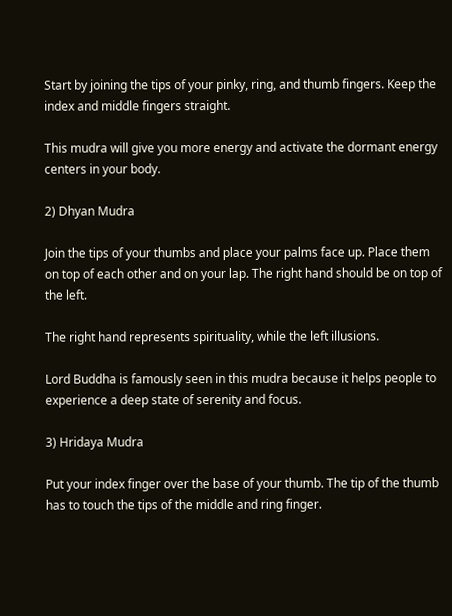Start by joining the tips of your pinky, ring, and thumb fingers. Keep the index and middle fingers straight.

This mudra will give you more energy and activate the dormant energy centers in your body.

2) Dhyan Mudra

Join the tips of your thumbs and place your palms face up. Place them on top of each other and on your lap. The right hand should be on top of the left.

The right hand represents spirituality, while the left illusions.

Lord Buddha is famously seen in this mudra because it helps people to experience a deep state of serenity and focus.

3) Hridaya Mudra

Put your index finger over the base of your thumb. The tip of the thumb has to touch the tips of the middle and ring finger.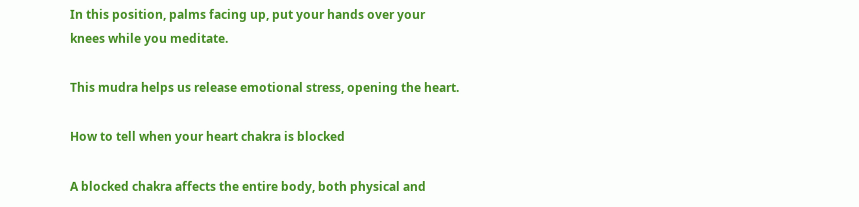In this position, palms facing up, put your hands over your knees while you meditate.

This mudra helps us release emotional stress, opening the heart.

How to tell when your heart chakra is blocked

A blocked chakra affects the entire body, both physical and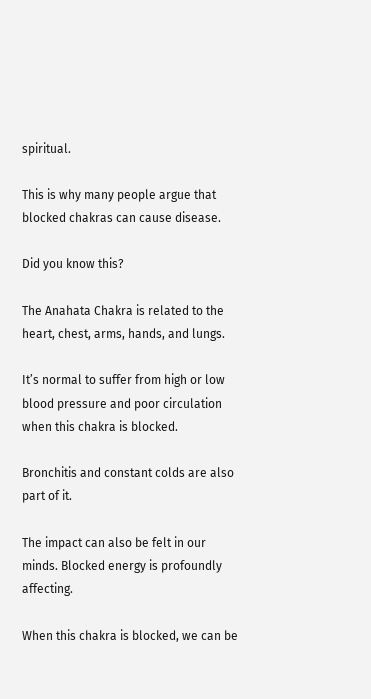spiritual.

This is why many people argue that blocked chakras can cause disease.

Did you know this?

The Anahata Chakra is related to the heart, chest, arms, hands, and lungs.

It’s normal to suffer from high or low blood pressure and poor circulation when this chakra is blocked.

Bronchitis and constant colds are also part of it.

The impact can also be felt in our minds. Blocked energy is profoundly affecting.

When this chakra is blocked, we can be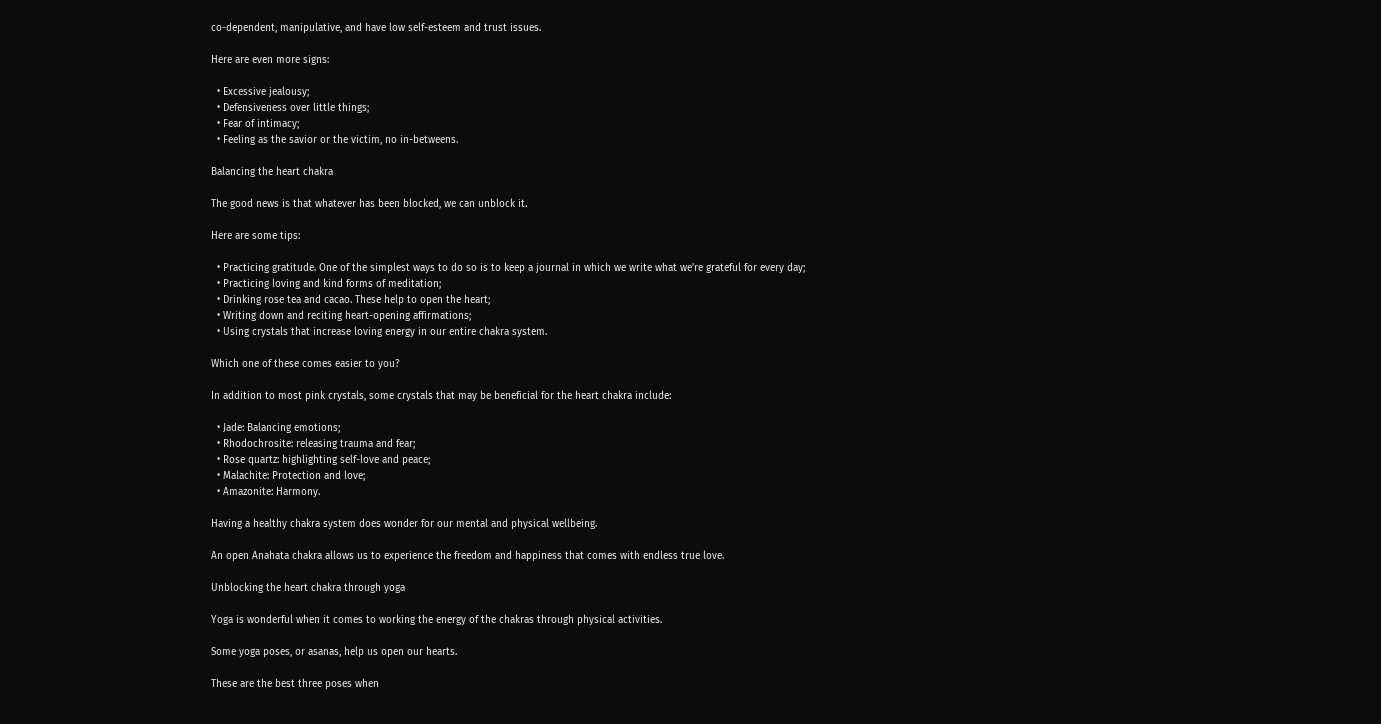co-dependent, manipulative, and have low self-esteem and trust issues.

Here are even more signs:

  • Excessive jealousy;
  • Defensiveness over little things;
  • Fear of intimacy;
  • Feeling as the savior or the victim, no in-betweens.

Balancing the heart chakra

The good news is that whatever has been blocked, we can unblock it.

Here are some tips:

  • Practicing gratitude. One of the simplest ways to do so is to keep a journal in which we write what we’re grateful for every day;
  • Practicing loving and kind forms of meditation;
  • Drinking rose tea and cacao. These help to open the heart;
  • Writing down and reciting heart-opening affirmations;
  • Using crystals that increase loving energy in our entire chakra system.

Which one of these comes easier to you?

In addition to most pink crystals, some crystals that may be beneficial for the heart chakra include:

  • Jade: Balancing emotions;
  • Rhodochrosite: releasing trauma and fear;
  • Rose quartz: highlighting self-love and peace;
  • Malachite: Protection and love;
  • Amazonite: Harmony.

Having a healthy chakra system does wonder for our mental and physical wellbeing.

An open Anahata chakra allows us to experience the freedom and happiness that comes with endless true love.

Unblocking the heart chakra through yoga

Yoga is wonderful when it comes to working the energy of the chakras through physical activities.

Some yoga poses, or asanas, help us open our hearts.

These are the best three poses when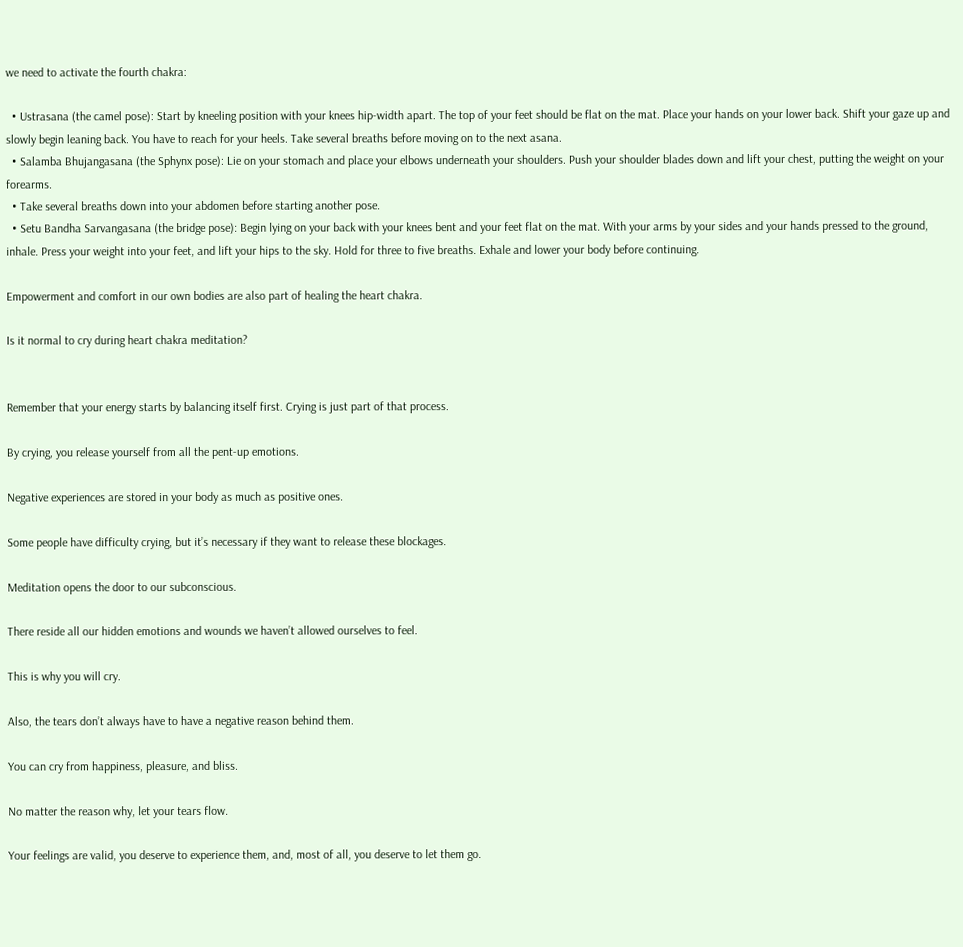we need to activate the fourth chakra:

  • Ustrasana (the camel pose): Start by kneeling position with your knees hip-width apart. The top of your feet should be flat on the mat. Place your hands on your lower back. Shift your gaze up and slowly begin leaning back. You have to reach for your heels. Take several breaths before moving on to the next asana.
  • Salamba Bhujangasana (the Sphynx pose): Lie on your stomach and place your elbows underneath your shoulders. Push your shoulder blades down and lift your chest, putting the weight on your forearms.
  • Take several breaths down into your abdomen before starting another pose.
  • Setu Bandha Sarvangasana (the bridge pose): Begin lying on your back with your knees bent and your feet flat on the mat. With your arms by your sides and your hands pressed to the ground, inhale. Press your weight into your feet, and lift your hips to the sky. Hold for three to five breaths. Exhale and lower your body before continuing.

Empowerment and comfort in our own bodies are also part of healing the heart chakra.

Is it normal to cry during heart chakra meditation?


Remember that your energy starts by balancing itself first. Crying is just part of that process.

By crying, you release yourself from all the pent-up emotions.

Negative experiences are stored in your body as much as positive ones.

Some people have difficulty crying, but it’s necessary if they want to release these blockages.

Meditation opens the door to our subconscious.

There reside all our hidden emotions and wounds we haven’t allowed ourselves to feel.

This is why you will cry.

Also, the tears don’t always have to have a negative reason behind them.

You can cry from happiness, pleasure, and bliss.

No matter the reason why, let your tears flow.

Your feelings are valid, you deserve to experience them, and, most of all, you deserve to let them go.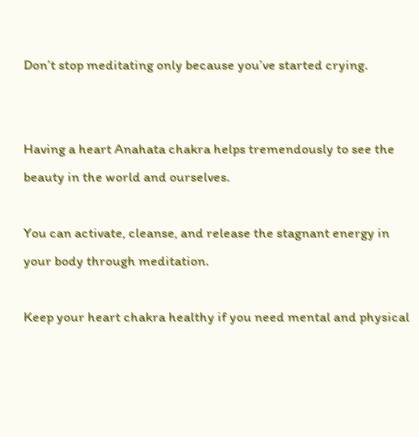Don’t stop meditating only because you’ve started crying.


Having a heart Anahata chakra helps tremendously to see the beauty in the world and ourselves.

You can activate, cleanse, and release the stagnant energy in your body through meditation.

Keep your heart chakra healthy if you need mental and physical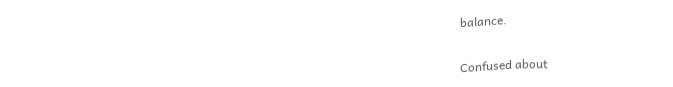balance.

Confused about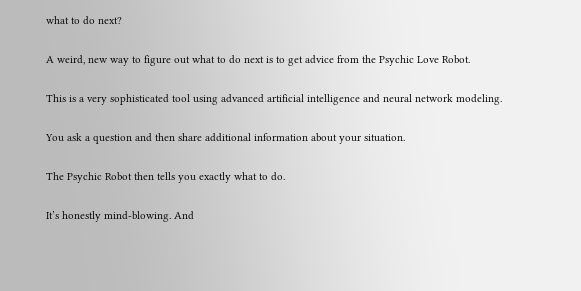what to do next?

A weird, new way to figure out what to do next is to get advice from the Psychic Love Robot.

This is a very sophisticated tool using advanced artificial intelligence and neural network modeling.

You ask a question and then share additional information about your situation.

The Psychic Robot then tells you exactly what to do.

It’s honestly mind-blowing. And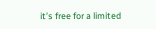it’s free for a limited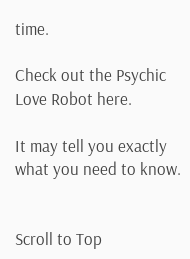time.

Check out the Psychic Love Robot here.

It may tell you exactly what you need to know.


Scroll to Top